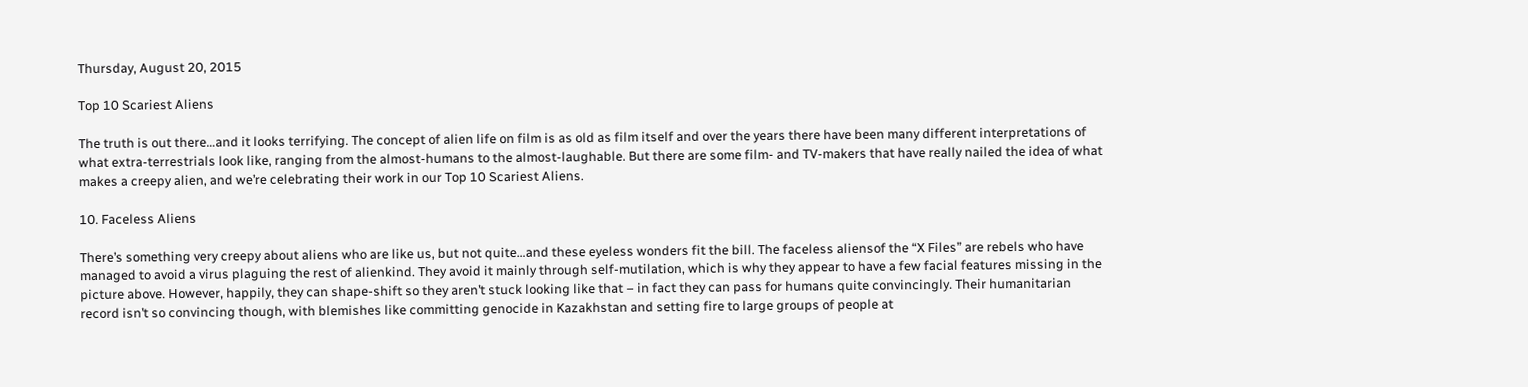Thursday, August 20, 2015

Top 10 Scariest Aliens

The truth is out there…and it looks terrifying. The concept of alien life on film is as old as film itself and over the years there have been many different interpretations of what extra-terrestrials look like, ranging from the almost-humans to the almost-laughable. But there are some film- and TV-makers that have really nailed the idea of what makes a creepy alien, and we’re celebrating their work in our Top 10 Scariest Aliens.

10. Faceless Aliens

There’s something very creepy about aliens who are like us, but not quite…and these eyeless wonders fit the bill. The faceless aliensof the “X Files” are rebels who have managed to avoid a virus plaguing the rest of alienkind. They avoid it mainly through self-mutilation, which is why they appear to have a few facial features missing in the picture above. However, happily, they can shape-shift so they aren’t stuck looking like that – in fact they can pass for humans quite convincingly. Their humanitarian record isn’t so convincing though, with blemishes like committing genocide in Kazakhstan and setting fire to large groups of people at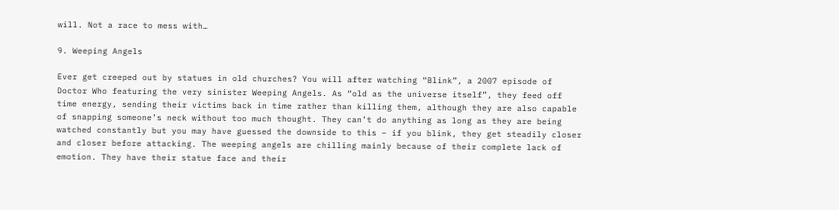will. Not a race to mess with…

9. Weeping Angels

Ever get creeped out by statues in old churches? You will after watching “Blink”, a 2007 episode of Doctor Who featuring the very sinister Weeping Angels. As “old as the universe itself”, they feed off time energy, sending their victims back in time rather than killing them, although they are also capable of snapping someone’s neck without too much thought. They can’t do anything as long as they are being watched constantly but you may have guessed the downside to this – if you blink, they get steadily closer and closer before attacking. The weeping angels are chilling mainly because of their complete lack of emotion. They have their statue face and their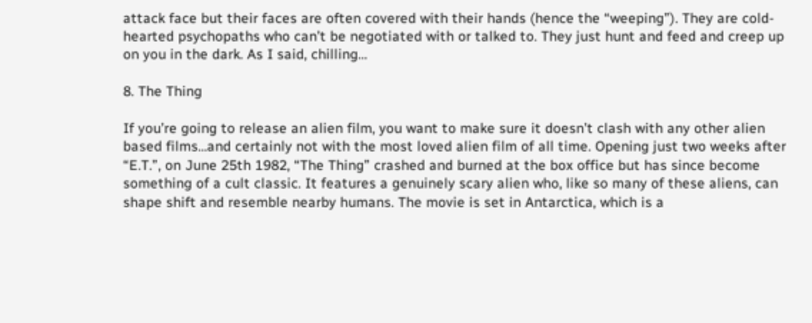attack face but their faces are often covered with their hands (hence the “weeping”). They are cold-hearted psychopaths who can’t be negotiated with or talked to. They just hunt and feed and creep up on you in the dark. As I said, chilling…

8. The Thing

If you’re going to release an alien film, you want to make sure it doesn’t clash with any other alien based films…and certainly not with the most loved alien film of all time. Opening just two weeks after “E.T.”, on June 25th 1982, “The Thing” crashed and burned at the box office but has since become something of a cult classic. It features a genuinely scary alien who, like so many of these aliens, can shape shift and resemble nearby humans. The movie is set in Antarctica, which is a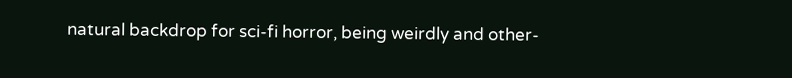natural backdrop for sci-fi horror, being weirdly and other-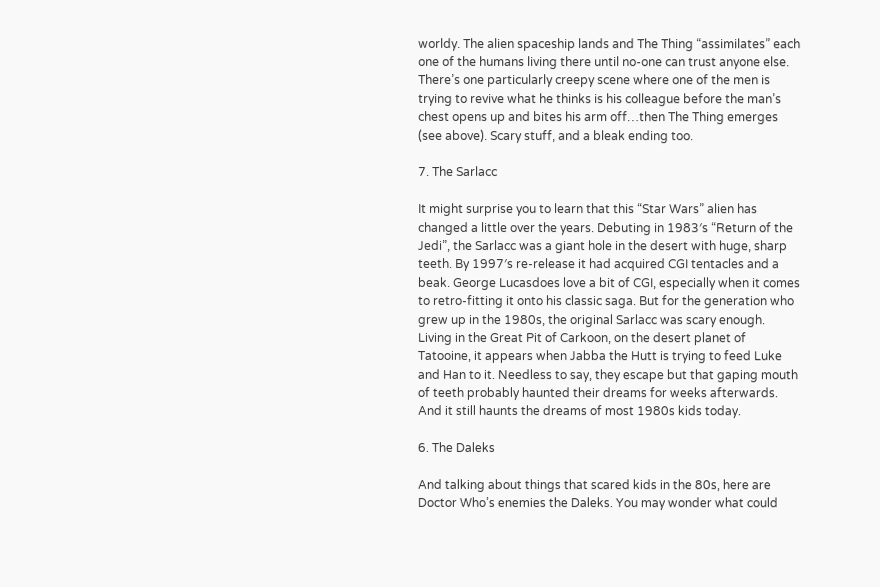worldy. The alien spaceship lands and The Thing “assimilates” each one of the humans living there until no-one can trust anyone else. There’s one particularly creepy scene where one of the men is trying to revive what he thinks is his colleague before the man’s chest opens up and bites his arm off…then The Thing emerges (see above). Scary stuff, and a bleak ending too.

7. The Sarlacc

It might surprise you to learn that this “Star Wars” alien has changed a little over the years. Debuting in 1983′s “Return of the Jedi”, the Sarlacc was a giant hole in the desert with huge, sharp teeth. By 1997′s re-release it had acquired CGI tentacles and a beak. George Lucasdoes love a bit of CGI, especially when it comes to retro-fitting it onto his classic saga. But for the generation who grew up in the 1980s, the original Sarlacc was scary enough. Living in the Great Pit of Carkoon, on the desert planet of Tatooine, it appears when Jabba the Hutt is trying to feed Luke and Han to it. Needless to say, they escape but that gaping mouth of teeth probably haunted their dreams for weeks afterwards. And it still haunts the dreams of most 1980s kids today.

6. The Daleks

And talking about things that scared kids in the 80s, here are Doctor Who’s enemies the Daleks. You may wonder what could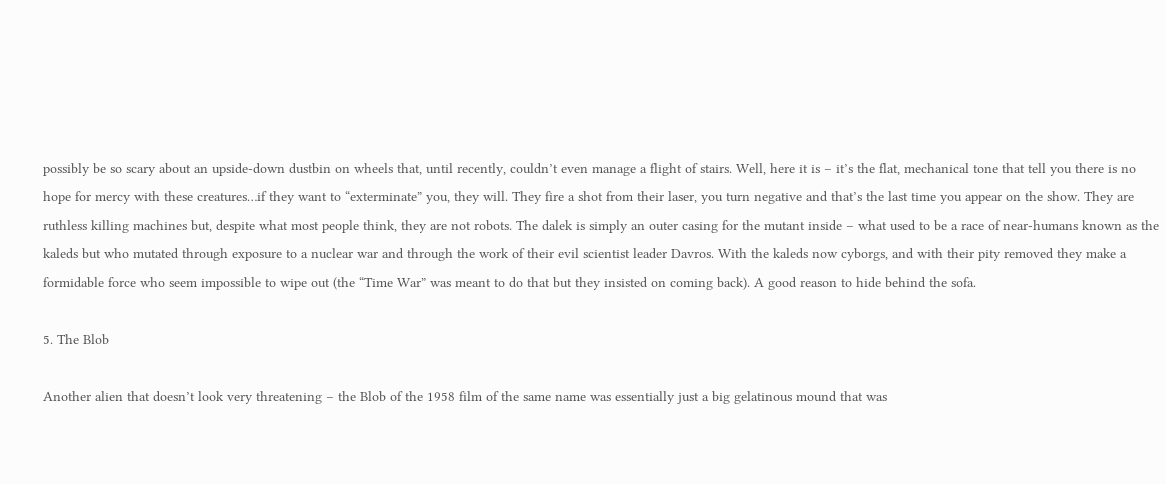possibly be so scary about an upside-down dustbin on wheels that, until recently, couldn’t even manage a flight of stairs. Well, here it is – it’s the flat, mechanical tone that tell you there is no hope for mercy with these creatures…if they want to “exterminate” you, they will. They fire a shot from their laser, you turn negative and that’s the last time you appear on the show. They are ruthless killing machines but, despite what most people think, they are not robots. The dalek is simply an outer casing for the mutant inside – what used to be a race of near-humans known as the kaleds but who mutated through exposure to a nuclear war and through the work of their evil scientist leader Davros. With the kaleds now cyborgs, and with their pity removed they make a formidable force who seem impossible to wipe out (the “Time War” was meant to do that but they insisted on coming back). A good reason to hide behind the sofa.

5. The Blob

Another alien that doesn’t look very threatening – the Blob of the 1958 film of the same name was essentially just a big gelatinous mound that was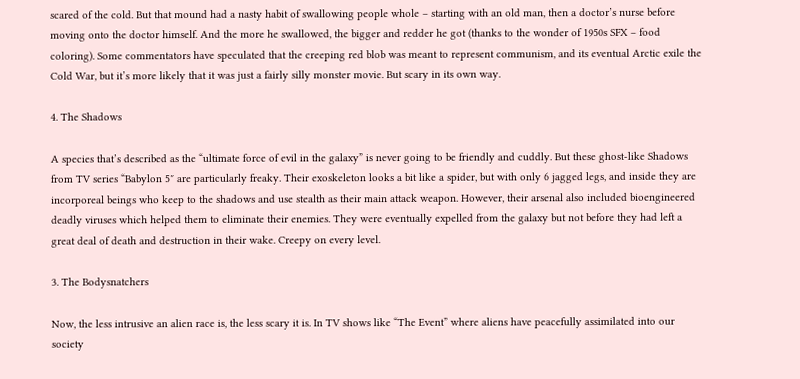scared of the cold. But that mound had a nasty habit of swallowing people whole – starting with an old man, then a doctor’s nurse before moving onto the doctor himself. And the more he swallowed, the bigger and redder he got (thanks to the wonder of 1950s SFX – food coloring). Some commentators have speculated that the creeping red blob was meant to represent communism, and its eventual Arctic exile the Cold War, but it’s more likely that it was just a fairly silly monster movie. But scary in its own way.

4. The Shadows

A species that’s described as the “ultimate force of evil in the galaxy” is never going to be friendly and cuddly. But these ghost-like Shadows from TV series “Babylon 5″ are particularly freaky. Their exoskeleton looks a bit like a spider, but with only 6 jagged legs, and inside they are incorporeal beings who keep to the shadows and use stealth as their main attack weapon. However, their arsenal also included bioengineered deadly viruses which helped them to eliminate their enemies. They were eventually expelled from the galaxy but not before they had left a great deal of death and destruction in their wake. Creepy on every level.

3. The Bodysnatchers

Now, the less intrusive an alien race is, the less scary it is. In TV shows like “The Event” where aliens have peacefully assimilated into our society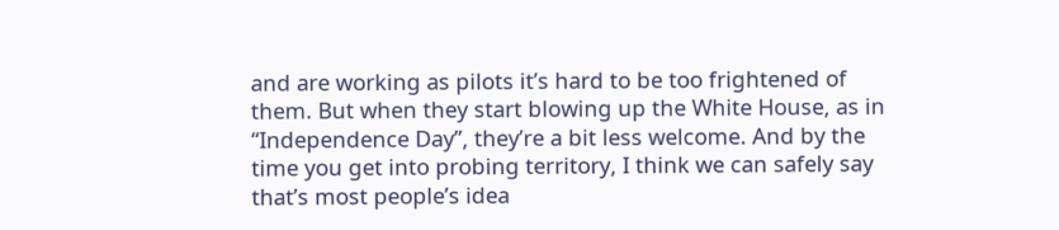and are working as pilots it’s hard to be too frightened of them. But when they start blowing up the White House, as in “Independence Day”, they’re a bit less welcome. And by the time you get into probing territory, I think we can safely say that’s most people’s idea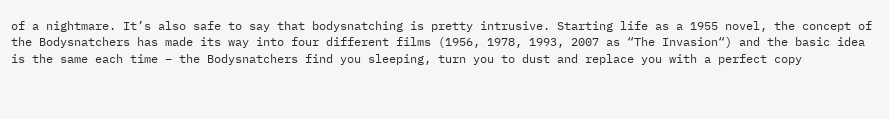of a nightmare. It’s also safe to say that bodysnatching is pretty intrusive. Starting life as a 1955 novel, the concept of the Bodysnatchers has made its way into four different films (1956, 1978, 1993, 2007 as “The Invasion“) and the basic idea is the same each time – the Bodysnatchers find you sleeping, turn you to dust and replace you with a perfect copy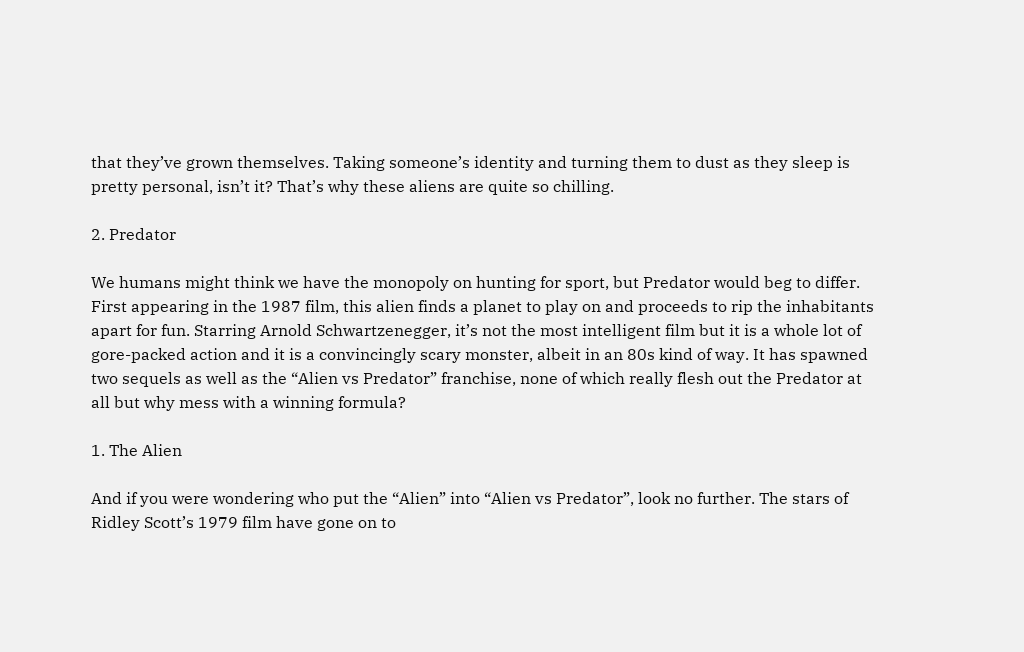that they’ve grown themselves. Taking someone’s identity and turning them to dust as they sleep is pretty personal, isn’t it? That’s why these aliens are quite so chilling.

2. Predator

We humans might think we have the monopoly on hunting for sport, but Predator would beg to differ. First appearing in the 1987 film, this alien finds a planet to play on and proceeds to rip the inhabitants apart for fun. Starring Arnold Schwartzenegger, it’s not the most intelligent film but it is a whole lot of gore-packed action and it is a convincingly scary monster, albeit in an 80s kind of way. It has spawned two sequels as well as the “Alien vs Predator” franchise, none of which really flesh out the Predator at all but why mess with a winning formula?

1. The Alien

And if you were wondering who put the “Alien” into “Alien vs Predator”, look no further. The stars of Ridley Scott’s 1979 film have gone on to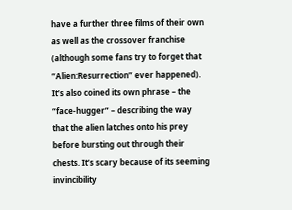have a further three films of their own as well as the crossover franchise (although some fans try to forget that “Alien:Resurrection” ever happened). It’s also coined its own phrase – the “face-hugger” – describing the way that the alien latches onto his prey before bursting out through their chests. It’s scary because of its seeming invincibility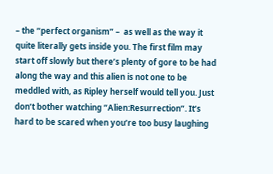– the “perfect organism” –  as well as the way it quite literally gets inside you. The first film may start off slowly but there’s plenty of gore to be had along the way and this alien is not one to be meddled with, as Ripley herself would tell you. Just don’t bother watching “Alien:Resurrection”. It’s hard to be scared when you’re too busy laughing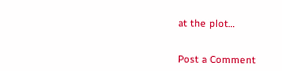at the plot…


Post a Comment